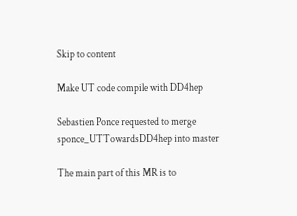Skip to content

Make UT code compile with DD4hep

Sebastien Ponce requested to merge sponce_UTTowardsDD4hep into master

The main part of this MR is to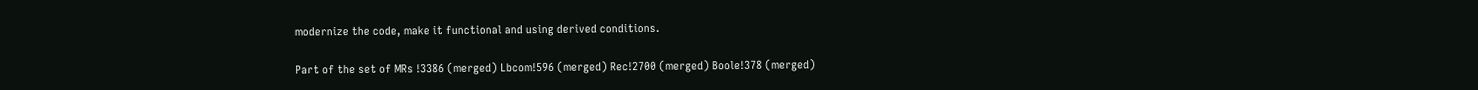modernize the code, make it functional and using derived conditions.

Part of the set of MRs !3386 (merged) Lbcom!596 (merged) Rec!2700 (merged) Boole!378 (merged)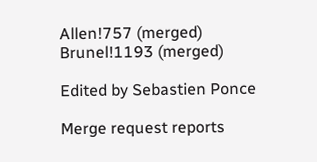Allen!757 (merged) Brunel!1193 (merged)

Edited by Sebastien Ponce

Merge request reports